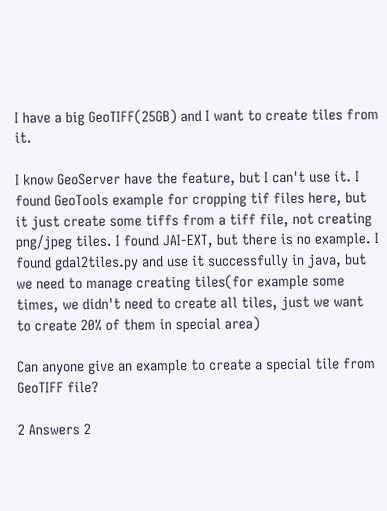I have a big GeoTIFF(25GB) and I want to create tiles from it.

I know GeoServer have the feature, but I can't use it. I found GeoTools example for cropping tif files here, but it just create some tiffs from a tiff file, not creating png/jpeg tiles. I found JAI-EXT, but there is no example. I found gdal2tiles.py and use it successfully in java, but we need to manage creating tiles(for example some times, we didn't need to create all tiles, just we want to create 20% of them in special area)

Can anyone give an example to create a special tile from GeoTIFF file?

2 Answers 2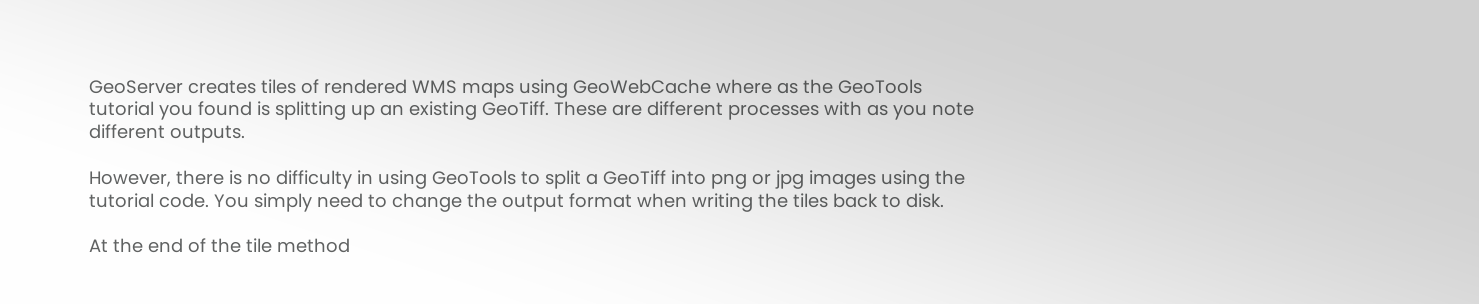GeoServer creates tiles of rendered WMS maps using GeoWebCache where as the GeoTools tutorial you found is splitting up an existing GeoTiff. These are different processes with as you note different outputs.

However, there is no difficulty in using GeoTools to split a GeoTiff into png or jpg images using the tutorial code. You simply need to change the output format when writing the tiles back to disk.

At the end of the tile method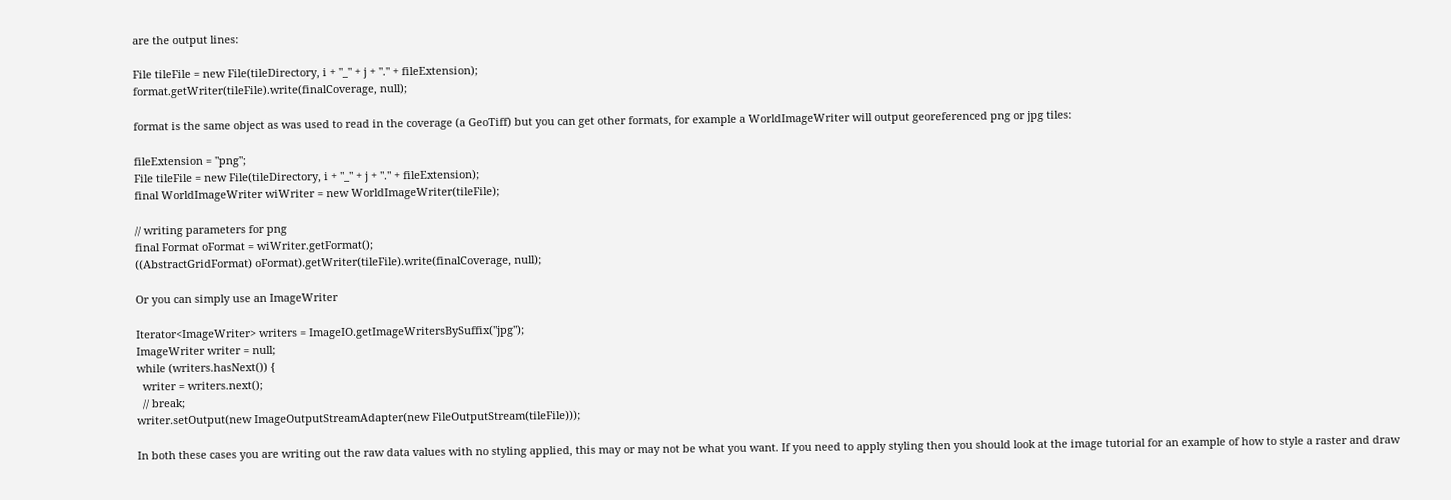are the output lines:

File tileFile = new File(tileDirectory, i + "_" + j + "." + fileExtension);
format.getWriter(tileFile).write(finalCoverage, null);

format is the same object as was used to read in the coverage (a GeoTiff) but you can get other formats, for example a WorldImageWriter will output georeferenced png or jpg tiles:

fileExtension = "png";
File tileFile = new File(tileDirectory, i + "_" + j + "." + fileExtension);
final WorldImageWriter wiWriter = new WorldImageWriter(tileFile);

// writing parameters for png
final Format oFormat = wiWriter.getFormat();
((AbstractGridFormat) oFormat).getWriter(tileFile).write(finalCoverage, null);

Or you can simply use an ImageWriter

Iterator<ImageWriter> writers = ImageIO.getImageWritersBySuffix("jpg");
ImageWriter writer = null;
while (writers.hasNext()) {
  writer = writers.next();
  // break;
writer.setOutput(new ImageOutputStreamAdapter(new FileOutputStream(tileFile)));

In both these cases you are writing out the raw data values with no styling applied, this may or may not be what you want. If you need to apply styling then you should look at the image tutorial for an example of how to style a raster and draw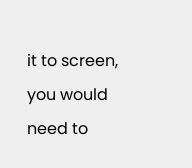it to screen, you would need to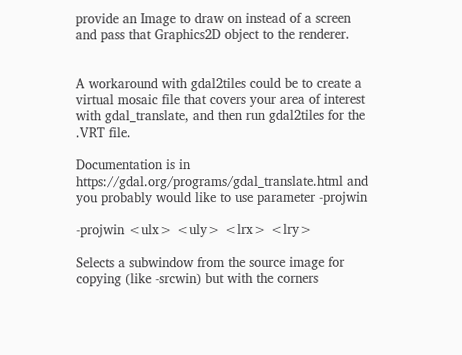provide an Image to draw on instead of a screen and pass that Graphics2D object to the renderer.


A workaround with gdal2tiles could be to create a virtual mosaic file that covers your area of interest with gdal_translate, and then run gdal2tiles for the .VRT file.

Documentation is in https://gdal.org/programs/gdal_translate.html and you probably would like to use parameter -projwin

-projwin <ulx> <uly> <lrx> <lry>

Selects a subwindow from the source image for copying (like -srcwin) but with the corners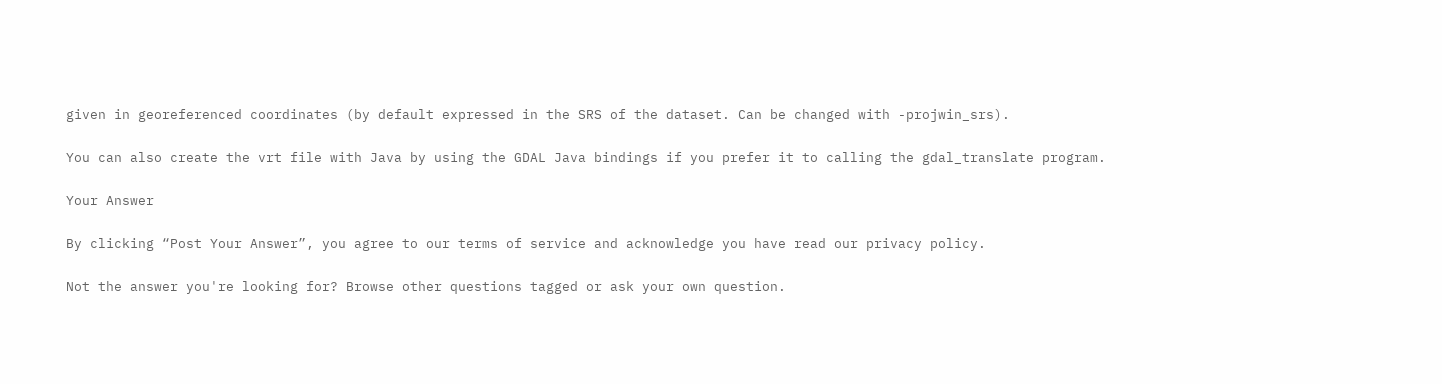given in georeferenced coordinates (by default expressed in the SRS of the dataset. Can be changed with -projwin_srs).

You can also create the vrt file with Java by using the GDAL Java bindings if you prefer it to calling the gdal_translate program.

Your Answer

By clicking “Post Your Answer”, you agree to our terms of service and acknowledge you have read our privacy policy.

Not the answer you're looking for? Browse other questions tagged or ask your own question.